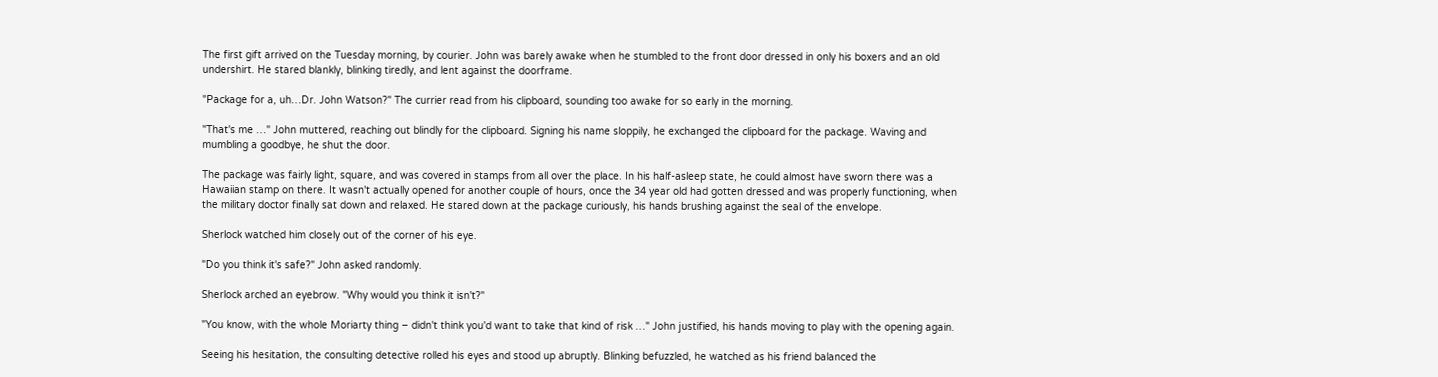The first gift arrived on the Tuesday morning, by courier. John was barely awake when he stumbled to the front door dressed in only his boxers and an old undershirt. He stared blankly, blinking tiredly, and lent against the doorframe.

"Package for a, uh…Dr. John Watson?" The currier read from his clipboard, sounding too awake for so early in the morning.

"That's me …" John muttered, reaching out blindly for the clipboard. Signing his name sloppily, he exchanged the clipboard for the package. Waving and mumbling a goodbye, he shut the door.

The package was fairly light, square, and was covered in stamps from all over the place. In his half-asleep state, he could almost have sworn there was a Hawaiian stamp on there. It wasn't actually opened for another couple of hours, once the 34 year old had gotten dressed and was properly functioning, when the military doctor finally sat down and relaxed. He stared down at the package curiously, his hands brushing against the seal of the envelope.

Sherlock watched him closely out of the corner of his eye.

"Do you think it's safe?" John asked randomly.

Sherlock arched an eyebrow. "Why would you think it isn't?"

"You know, with the whole Moriarty thing – didn't think you'd want to take that kind of risk …" John justified, his hands moving to play with the opening again.

Seeing his hesitation, the consulting detective rolled his eyes and stood up abruptly. Blinking befuzzled, he watched as his friend balanced the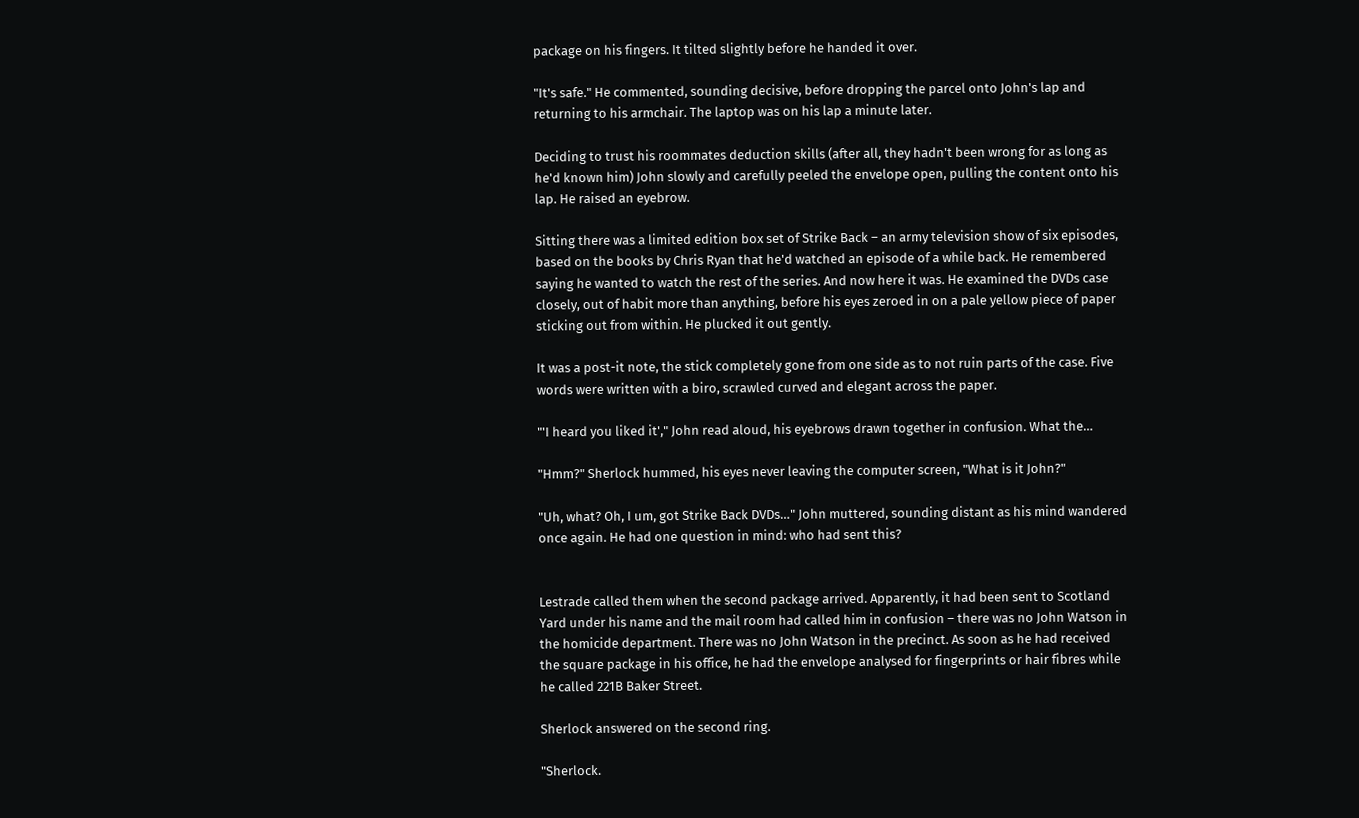package on his fingers. It tilted slightly before he handed it over.

"It's safe." He commented, sounding decisive, before dropping the parcel onto John's lap and returning to his armchair. The laptop was on his lap a minute later.

Deciding to trust his roommates deduction skills (after all, they hadn't been wrong for as long as he'd known him) John slowly and carefully peeled the envelope open, pulling the content onto his lap. He raised an eyebrow.

Sitting there was a limited edition box set of Strike Back – an army television show of six episodes, based on the books by Chris Ryan that he'd watched an episode of a while back. He remembered saying he wanted to watch the rest of the series. And now here it was. He examined the DVDs case closely, out of habit more than anything, before his eyes zeroed in on a pale yellow piece of paper sticking out from within. He plucked it out gently.

It was a post-it note, the stick completely gone from one side as to not ruin parts of the case. Five words were written with a biro, scrawled curved and elegant across the paper.

"'I heard you liked it'," John read aloud, his eyebrows drawn together in confusion. What the…

"Hmm?" Sherlock hummed, his eyes never leaving the computer screen, "What is it John?"

"Uh, what? Oh, I um, got Strike Back DVDs…" John muttered, sounding distant as his mind wandered once again. He had one question in mind: who had sent this?


Lestrade called them when the second package arrived. Apparently, it had been sent to Scotland Yard under his name and the mail room had called him in confusion – there was no John Watson in the homicide department. There was no John Watson in the precinct. As soon as he had received the square package in his office, he had the envelope analysed for fingerprints or hair fibres while he called 221B Baker Street.

Sherlock answered on the second ring.

"Sherlock.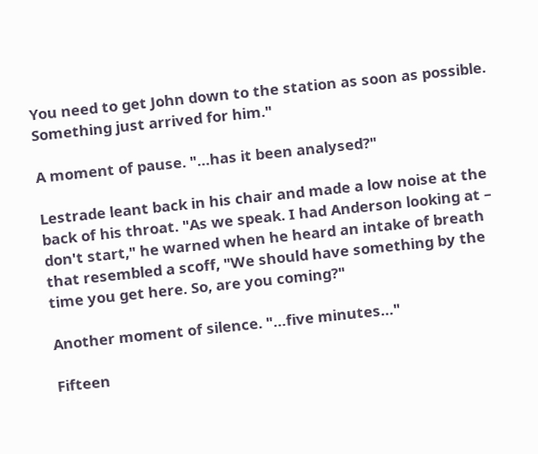You need to get John down to the station as soon as possible. Something just arrived for him."

A moment of pause. "…has it been analysed?"

Lestrade leant back in his chair and made a low noise at the back of his throat. "As we speak. I had Anderson looking at – don't start," he warned when he heard an intake of breath that resembled a scoff, "We should have something by the time you get here. So, are you coming?"

Another moment of silence. "…five minutes…"

Fifteen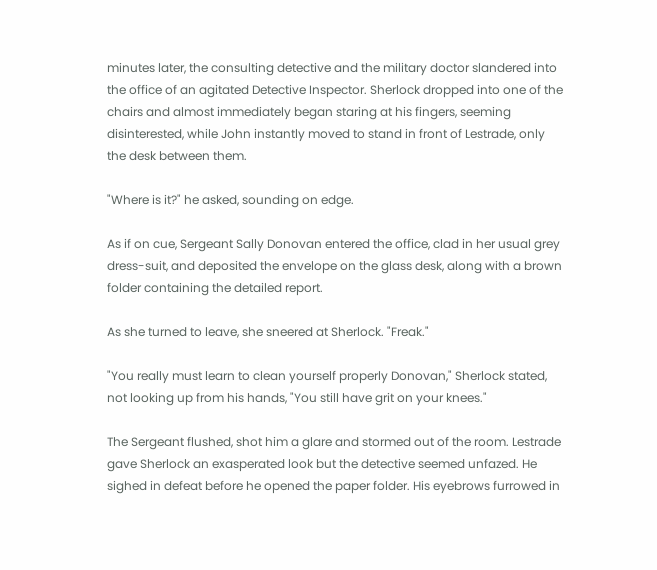minutes later, the consulting detective and the military doctor slandered into the office of an agitated Detective Inspector. Sherlock dropped into one of the chairs and almost immediately began staring at his fingers, seeming disinterested, while John instantly moved to stand in front of Lestrade, only the desk between them.

"Where is it?" he asked, sounding on edge.

As if on cue, Sergeant Sally Donovan entered the office, clad in her usual grey dress-suit, and deposited the envelope on the glass desk, along with a brown folder containing the detailed report.

As she turned to leave, she sneered at Sherlock. "Freak."

"You really must learn to clean yourself properly Donovan," Sherlock stated, not looking up from his hands, "You still have grit on your knees."

The Sergeant flushed, shot him a glare and stormed out of the room. Lestrade gave Sherlock an exasperated look but the detective seemed unfazed. He sighed in defeat before he opened the paper folder. His eyebrows furrowed in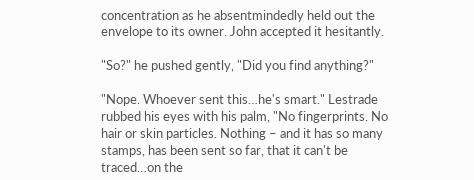concentration as he absentmindedly held out the envelope to its owner. John accepted it hesitantly.

"So?" he pushed gently, "Did you find anything?"

"Nope. Whoever sent this…he's smart." Lestrade rubbed his eyes with his palm, "No fingerprints. No hair or skin particles. Nothing – and it has so many stamps, has been sent so far, that it can't be traced…on the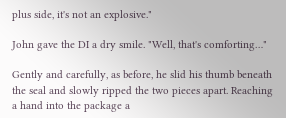plus side, it's not an explosive."

John gave the DI a dry smile. "Well, that's comforting…"

Gently and carefully, as before, he slid his thumb beneath the seal and slowly ripped the two pieces apart. Reaching a hand into the package a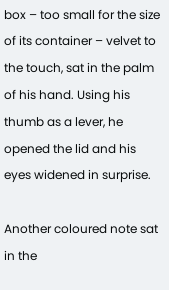box – too small for the size of its container – velvet to the touch, sat in the palm of his hand. Using his thumb as a lever, he opened the lid and his eyes widened in surprise.

Another coloured note sat in the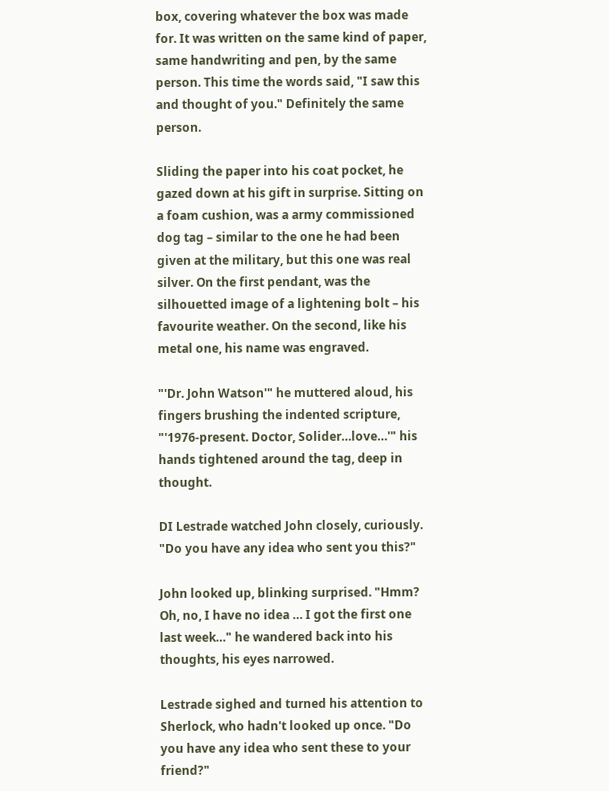box, covering whatever the box was made for. It was written on the same kind of paper, same handwriting and pen, by the same person. This time the words said, "I saw this and thought of you." Definitely the same person.

Sliding the paper into his coat pocket, he gazed down at his gift in surprise. Sitting on a foam cushion, was a army commissioned dog tag – similar to the one he had been given at the military, but this one was real silver. On the first pendant, was the silhouetted image of a lightening bolt – his favourite weather. On the second, like his metal one, his name was engraved.

"'Dr. John Watson'" he muttered aloud, his fingers brushing the indented scripture, "'1976-present. Doctor, Solider…love…'" his hands tightened around the tag, deep in thought.

DI Lestrade watched John closely, curiously. "Do you have any idea who sent you this?"

John looked up, blinking surprised. "Hmm? Oh, no, I have no idea … I got the first one last week…" he wandered back into his thoughts, his eyes narrowed.

Lestrade sighed and turned his attention to Sherlock, who hadn't looked up once. "Do you have any idea who sent these to your friend?"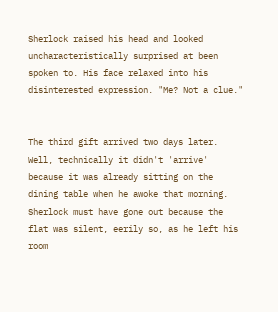Sherlock raised his head and looked uncharacteristically surprised at been spoken to. His face relaxed into his disinterested expression. "Me? Not a clue."


The third gift arrived two days later. Well, technically it didn't 'arrive' because it was already sitting on the dining table when he awoke that morning. Sherlock must have gone out because the flat was silent, eerily so, as he left his room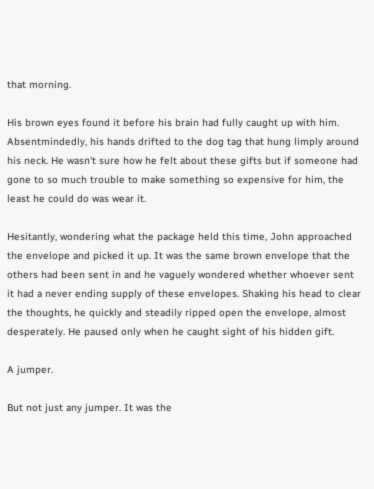that morning.

His brown eyes found it before his brain had fully caught up with him. Absentmindedly, his hands drifted to the dog tag that hung limply around his neck. He wasn't sure how he felt about these gifts but if someone had gone to so much trouble to make something so expensive for him, the least he could do was wear it.

Hesitantly, wondering what the package held this time, John approached the envelope and picked it up. It was the same brown envelope that the others had been sent in and he vaguely wondered whether whoever sent it had a never ending supply of these envelopes. Shaking his head to clear the thoughts, he quickly and steadily ripped open the envelope, almost desperately. He paused only when he caught sight of his hidden gift.

A jumper.

But not just any jumper. It was the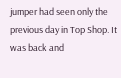jumper had seen only the previous day in Top Shop. It was back and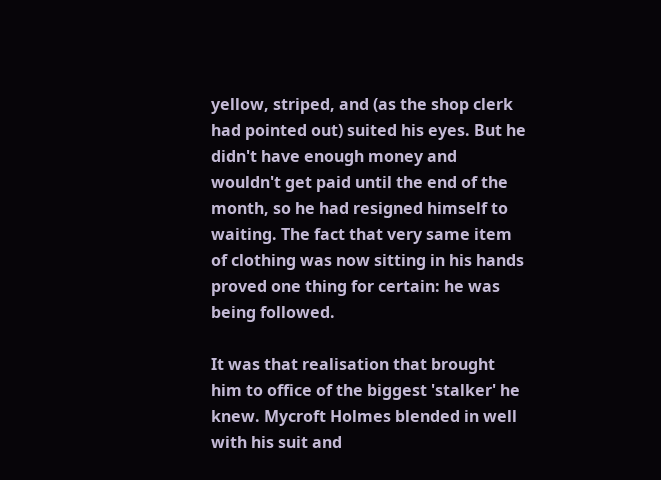yellow, striped, and (as the shop clerk had pointed out) suited his eyes. But he didn't have enough money and wouldn't get paid until the end of the month, so he had resigned himself to waiting. The fact that very same item of clothing was now sitting in his hands proved one thing for certain: he was being followed.

It was that realisation that brought him to office of the biggest 'stalker' he knew. Mycroft Holmes blended in well with his suit and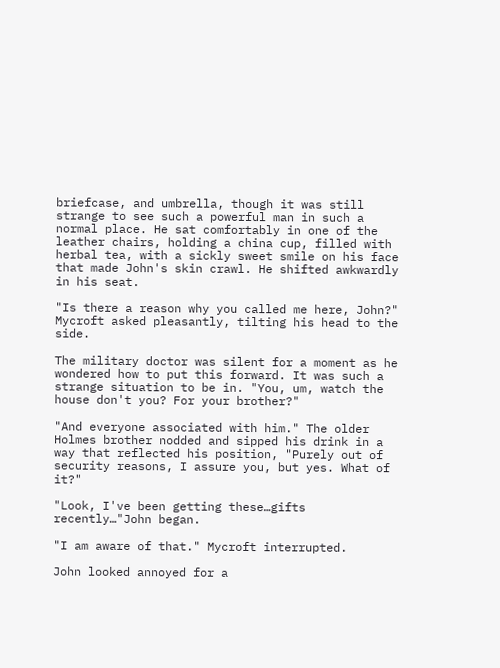briefcase, and umbrella, though it was still strange to see such a powerful man in such a normal place. He sat comfortably in one of the leather chairs, holding a china cup, filled with herbal tea, with a sickly sweet smile on his face that made John's skin crawl. He shifted awkwardly in his seat.

"Is there a reason why you called me here, John?" Mycroft asked pleasantly, tilting his head to the side.

The military doctor was silent for a moment as he wondered how to put this forward. It was such a strange situation to be in. "You, um, watch the house don't you? For your brother?"

"And everyone associated with him." The older Holmes brother nodded and sipped his drink in a way that reflected his position, "Purely out of security reasons, I assure you, but yes. What of it?"

"Look, I've been getting these…gifts recently…"John began.

"I am aware of that." Mycroft interrupted.

John looked annoyed for a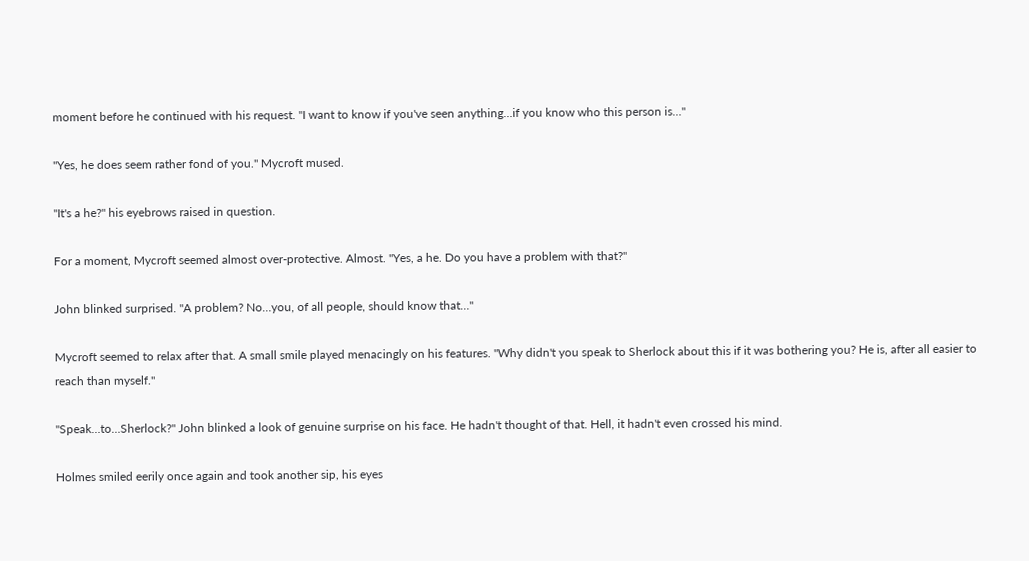moment before he continued with his request. "I want to know if you've seen anything…if you know who this person is…"

"Yes, he does seem rather fond of you." Mycroft mused.

"It's a he?" his eyebrows raised in question.

For a moment, Mycroft seemed almost over-protective. Almost. "Yes, a he. Do you have a problem with that?"

John blinked surprised. "A problem? No…you, of all people, should know that…"

Mycroft seemed to relax after that. A small smile played menacingly on his features. "Why didn't you speak to Sherlock about this if it was bothering you? He is, after all easier to reach than myself."

"Speak…to…Sherlock?" John blinked a look of genuine surprise on his face. He hadn't thought of that. Hell, it hadn't even crossed his mind.

Holmes smiled eerily once again and took another sip, his eyes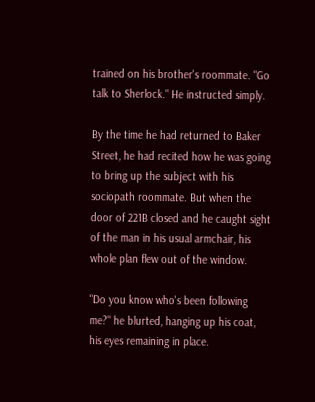trained on his brother's roommate. "Go talk to Sherlock." He instructed simply.

By the time he had returned to Baker Street, he had recited how he was going to bring up the subject with his sociopath roommate. But when the door of 221B closed and he caught sight of the man in his usual armchair, his whole plan flew out of the window.

"Do you know who's been following me?" he blurted, hanging up his coat, his eyes remaining in place.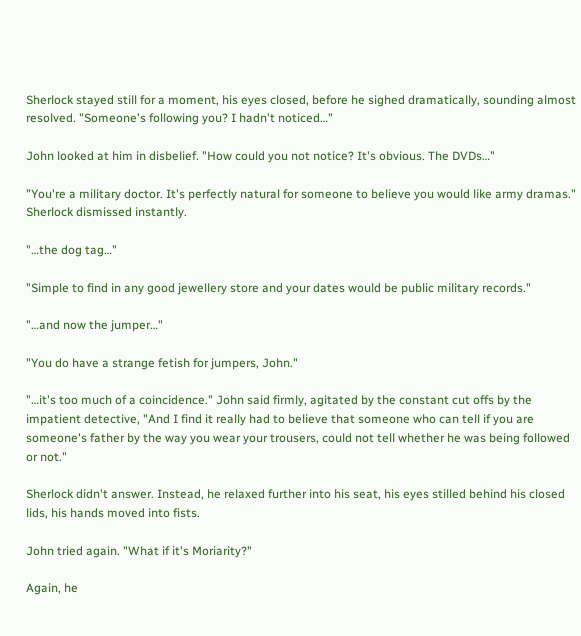Sherlock stayed still for a moment, his eyes closed, before he sighed dramatically, sounding almost resolved. "Someone's following you? I hadn't noticed…"

John looked at him in disbelief. "How could you not notice? It's obvious. The DVDs…"

"You're a military doctor. It's perfectly natural for someone to believe you would like army dramas." Sherlock dismissed instantly.

"…the dog tag…"

"Simple to find in any good jewellery store and your dates would be public military records."

"…and now the jumper…"

"You do have a strange fetish for jumpers, John."

"…it's too much of a coincidence." John said firmly, agitated by the constant cut offs by the impatient detective, "And I find it really had to believe that someone who can tell if you are someone's father by the way you wear your trousers, could not tell whether he was being followed or not."

Sherlock didn't answer. Instead, he relaxed further into his seat, his eyes stilled behind his closed lids, his hands moved into fists.

John tried again. "What if it's Moriarity?"

Again, he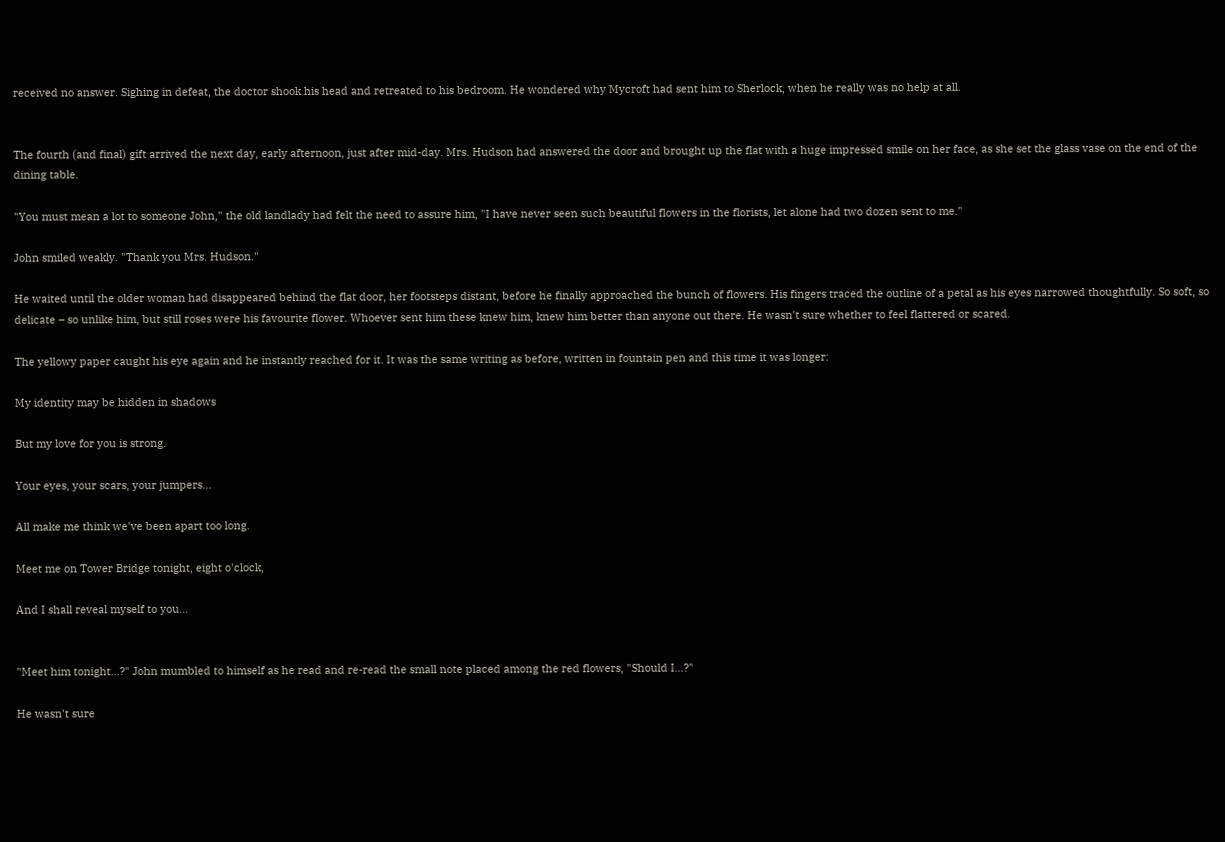received no answer. Sighing in defeat, the doctor shook his head and retreated to his bedroom. He wondered why Mycroft had sent him to Sherlock, when he really was no help at all.


The fourth (and final) gift arrived the next day, early afternoon, just after mid-day. Mrs. Hudson had answered the door and brought up the flat with a huge impressed smile on her face, as she set the glass vase on the end of the dining table.

"You must mean a lot to someone John," the old landlady had felt the need to assure him, "I have never seen such beautiful flowers in the florists, let alone had two dozen sent to me."

John smiled weakly. "Thank you Mrs. Hudson."

He waited until the older woman had disappeared behind the flat door, her footsteps distant, before he finally approached the bunch of flowers. His fingers traced the outline of a petal as his eyes narrowed thoughtfully. So soft, so delicate – so unlike him, but still roses were his favourite flower. Whoever sent him these knew him, knew him better than anyone out there. He wasn't sure whether to feel flattered or scared.

The yellowy paper caught his eye again and he instantly reached for it. It was the same writing as before, written in fountain pen and this time it was longer:

My identity may be hidden in shadows

But my love for you is strong.

Your eyes, your scars, your jumpers…

All make me think we've been apart too long.

Meet me on Tower Bridge tonight, eight o'clock,

And I shall reveal myself to you…


"Meet him tonight…?" John mumbled to himself as he read and re-read the small note placed among the red flowers, "Should I…?"

He wasn't sure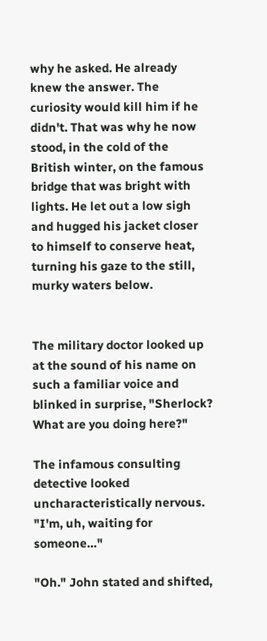why he asked. He already knew the answer. The curiosity would kill him if he didn't. That was why he now stood, in the cold of the British winter, on the famous bridge that was bright with lights. He let out a low sigh and hugged his jacket closer to himself to conserve heat, turning his gaze to the still, murky waters below.


The military doctor looked up at the sound of his name on such a familiar voice and blinked in surprise, "Sherlock? What are you doing here?"

The infamous consulting detective looked uncharacteristically nervous. "I'm, uh, waiting for someone…"

"Oh." John stated and shifted,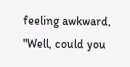feeling awkward, "Well, could you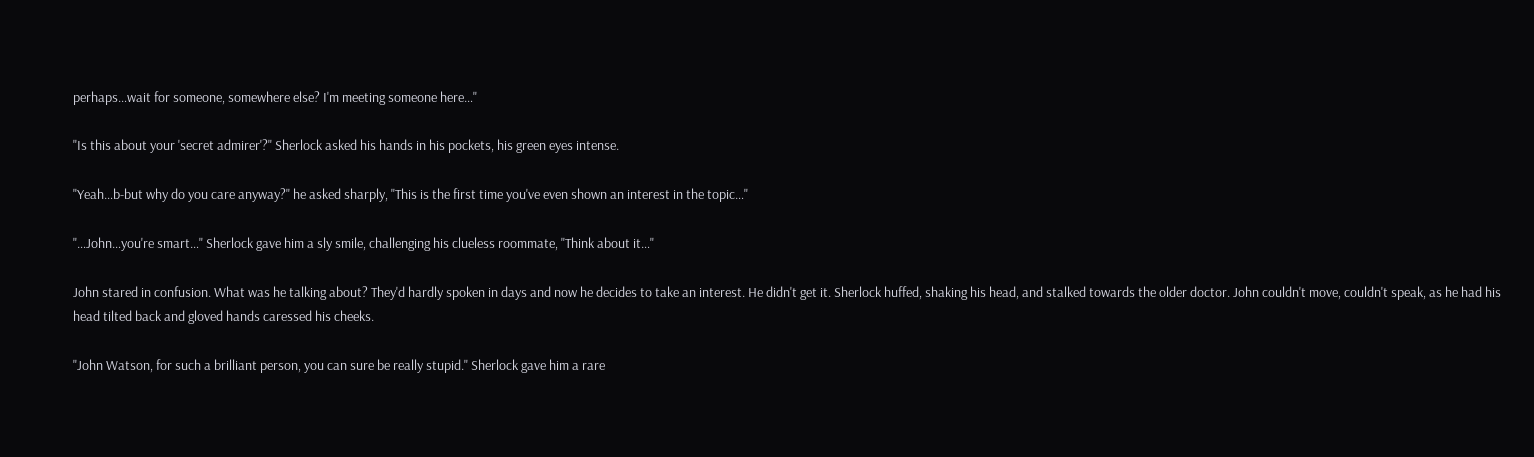perhaps…wait for someone, somewhere else? I'm meeting someone here…"

"Is this about your 'secret admirer'?" Sherlock asked his hands in his pockets, his green eyes intense.

"Yeah…b-but why do you care anyway?" he asked sharply, "This is the first time you've even shown an interest in the topic…"

"…John…you're smart…" Sherlock gave him a sly smile, challenging his clueless roommate, "Think about it…"

John stared in confusion. What was he talking about? They'd hardly spoken in days and now he decides to take an interest. He didn't get it. Sherlock huffed, shaking his head, and stalked towards the older doctor. John couldn't move, couldn't speak, as he had his head tilted back and gloved hands caressed his cheeks.

"John Watson, for such a brilliant person, you can sure be really stupid." Sherlock gave him a rare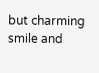but charming smile and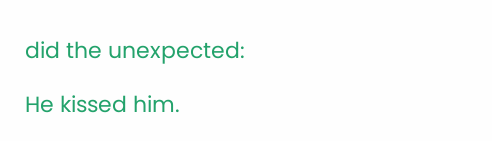did the unexpected:

He kissed him.